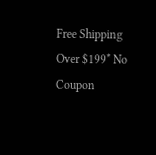Free Shipping Over $199* No Coupon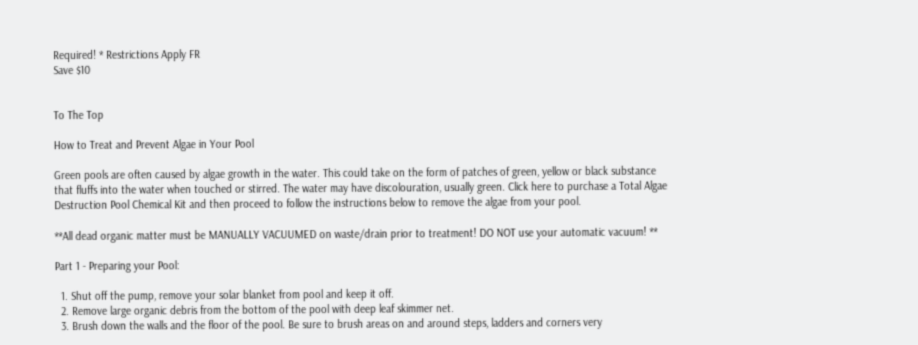Required! * Restrictions Apply FR
Save $10


To The Top

How to Treat and Prevent Algae in Your Pool

Green pools are often caused by algae growth in the water. This could take on the form of patches of green, yellow or black substance that fluffs into the water when touched or stirred. The water may have discolouration, usually green. Click here to purchase a Total Algae Destruction Pool Chemical Kit and then proceed to follow the instructions below to remove the algae from your pool.

**All dead organic matter must be MANUALLY VACUUMED on waste/drain prior to treatment! DO NOT use your automatic vacuum! **

Part 1 - Preparing your Pool:

  1. Shut off the pump, remove your solar blanket from pool and keep it off.
  2. Remove large organic debris from the bottom of the pool with deep leaf skimmer net.
  3. Brush down the walls and the floor of the pool. Be sure to brush areas on and around steps, ladders and corners very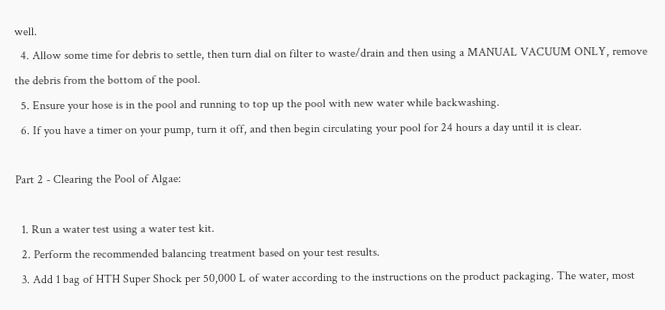well.
  4. Allow some time for debris to settle, then turn dial on filter to waste/drain and then using a MANUAL VACUUM ONLY, remove the debris from the bottom of the pool.
  5. Ensure your hose is in the pool and running to top up the pool with new water while backwashing.
  6. If you have a timer on your pump, turn it off, and then begin circulating your pool for 24 hours a day until it is clear.

Part 2 - Clearing the Pool of Algae:

  1. Run a water test using a water test kit.
  2. Perform the recommended balancing treatment based on your test results.
  3. Add 1 bag of HTH Super Shock per 50,000 L of water according to the instructions on the product packaging. The water, most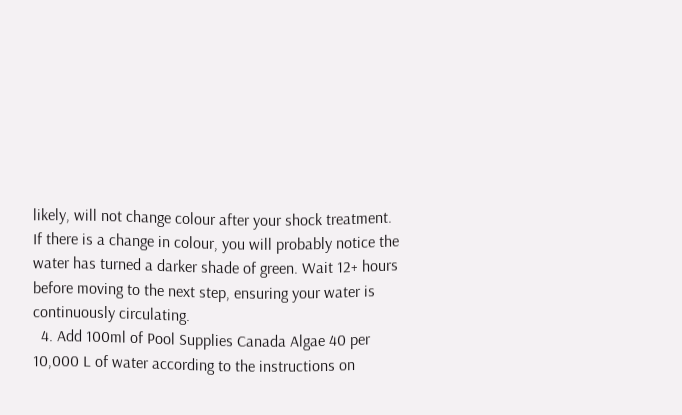likely, will not change colour after your shock treatment. If there is a change in colour, you will probably notice the water has turned a darker shade of green. Wait 12+ hours before moving to the next step, ensuring your water is continuously circulating.
  4. Add 100ml of Pool Supplies Canada Algae 40 per 10,000 L of water according to the instructions on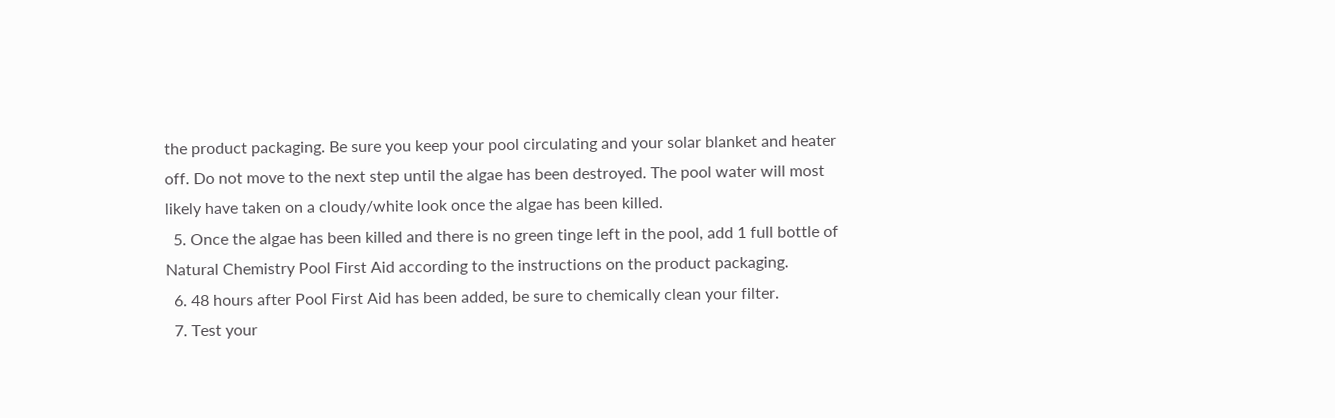the product packaging. Be sure you keep your pool circulating and your solar blanket and heater off. Do not move to the next step until the algae has been destroyed. The pool water will most likely have taken on a cloudy/white look once the algae has been killed.
  5. Once the algae has been killed and there is no green tinge left in the pool, add 1 full bottle of Natural Chemistry Pool First Aid according to the instructions on the product packaging.
  6. 48 hours after Pool First Aid has been added, be sure to chemically clean your filter.
  7. Test your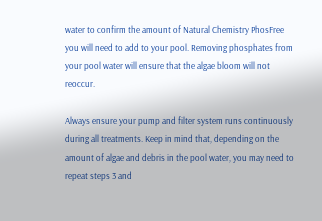water to confirm the amount of Natural Chemistry PhosFree you will need to add to your pool. Removing phosphates from your pool water will ensure that the algae bloom will not reoccur.

Always ensure your pump and filter system runs continuously during all treatments. Keep in mind that, depending on the amount of algae and debris in the pool water, you may need to repeat steps 3 and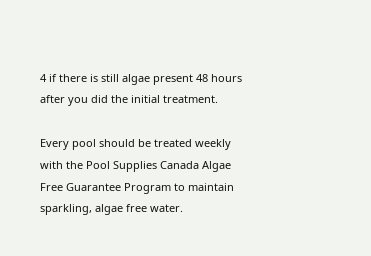4 if there is still algae present 48 hours after you did the initial treatment.

Every pool should be treated weekly with the Pool Supplies Canada Algae Free Guarantee Program to maintain sparkling, algae free water.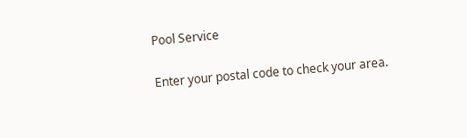Pool Service

Enter your postal code to check your area.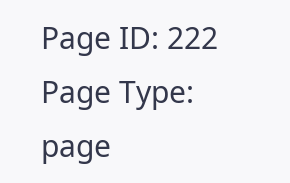Page ID: 222 Page Type: page